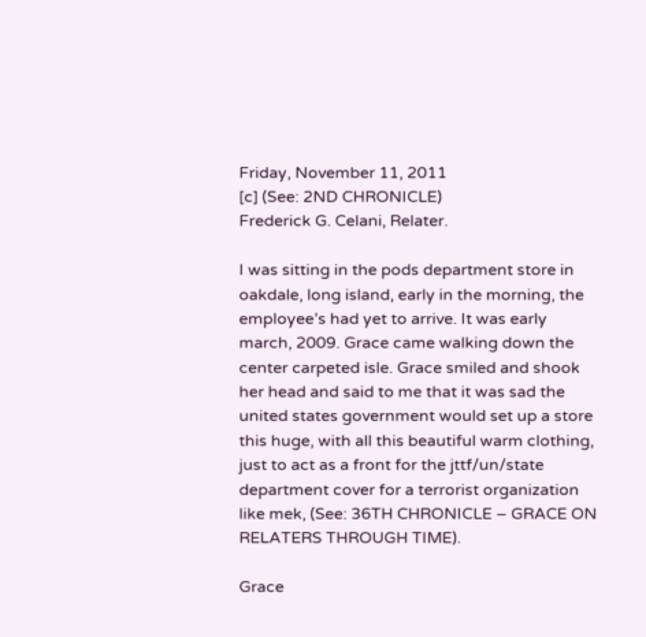Friday, November 11, 2011
[c] (See: 2ND CHRONICLE)
Frederick G. Celani, Relater.

I was sitting in the pods department store in oakdale, long island, early in the morning, the employee’s had yet to arrive. It was early march, 2009. Grace came walking down the center carpeted isle. Grace smiled and shook her head and said to me that it was sad the united states government would set up a store this huge, with all this beautiful warm clothing, just to act as a front for the jttf/un/state department cover for a terrorist organization like mek, (See: 36TH CHRONICLE – GRACE ON RELATERS THROUGH TIME).

Grace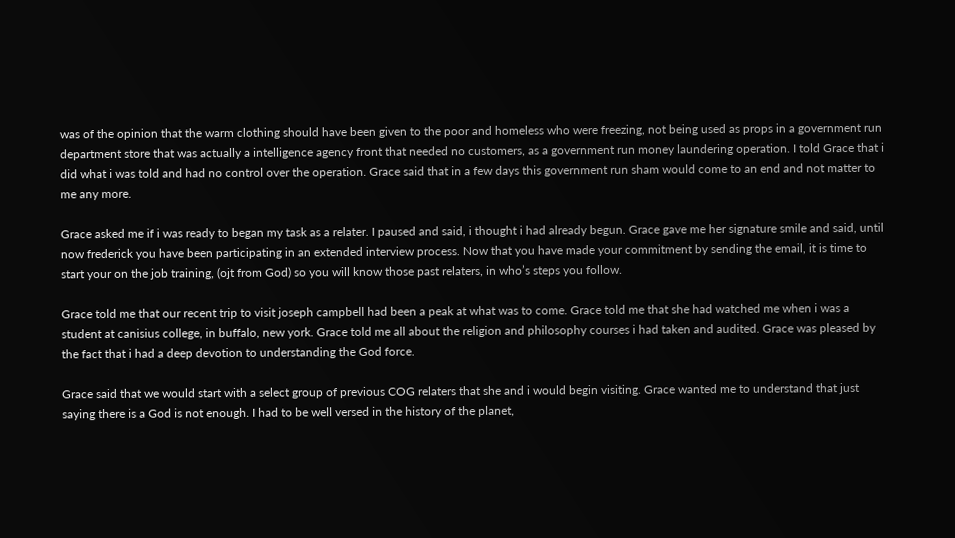was of the opinion that the warm clothing should have been given to the poor and homeless who were freezing, not being used as props in a government run department store that was actually a intelligence agency front that needed no customers, as a government run money laundering operation. I told Grace that i did what i was told and had no control over the operation. Grace said that in a few days this government run sham would come to an end and not matter to me any more.

Grace asked me if i was ready to began my task as a relater. I paused and said, i thought i had already begun. Grace gave me her signature smile and said, until now frederick you have been participating in an extended interview process. Now that you have made your commitment by sending the email, it is time to start your on the job training, (ojt from God) so you will know those past relaters, in who’s steps you follow.

Grace told me that our recent trip to visit joseph campbell had been a peak at what was to come. Grace told me that she had watched me when i was a student at canisius college, in buffalo, new york. Grace told me all about the religion and philosophy courses i had taken and audited. Grace was pleased by the fact that i had a deep devotion to understanding the God force.

Grace said that we would start with a select group of previous COG relaters that she and i would begin visiting. Grace wanted me to understand that just saying there is a God is not enough. I had to be well versed in the history of the planet,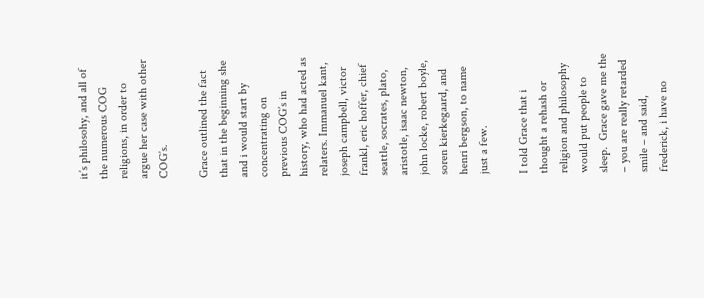it’s philosohy, and all of the numerous COG religions, in order to argue her case with other COG’s.

Grace outlined the fact that in the beginning she and i would start by concentrating on previous COG’s in history, who had acted as relaters. Immanuel kant, joseph campbell, victor frankl, eric hoffer, chief seattle, socrates, plato, aristotle, isaac newton, john locke, robert boyle, soren kierkegaard, and henri bergson, to name just a few.

I told Grace that i thought a rehash or religion and philosophy would put people to sleep.  Grace gave me the – you are really retarded smile – and said, frederick, i have no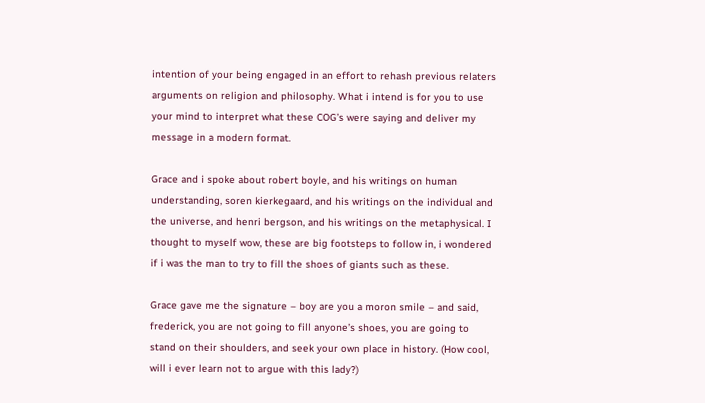intention of your being engaged in an effort to rehash previous relaters arguments on religion and philosophy. What i intend is for you to use your mind to interpret what these COG’s were saying and deliver my message in a modern format.

Grace and i spoke about robert boyle, and his writings on human understanding, soren kierkegaard, and his writings on the individual and the universe, and henri bergson, and his writings on the metaphysical. I thought to myself wow, these are big footsteps to follow in, i wondered if i was the man to try to fill the shoes of giants such as these.

Grace gave me the signature – boy are you a moron smile – and said, frederick, you are not going to fill anyone’s shoes, you are going to stand on their shoulders, and seek your own place in history. (How cool, will i ever learn not to argue with this lady?)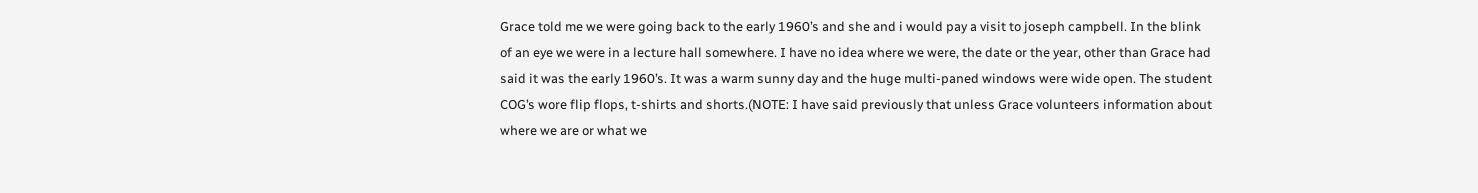Grace told me we were going back to the early 1960’s and she and i would pay a visit to joseph campbell. In the blink of an eye we were in a lecture hall somewhere. I have no idea where we were, the date or the year, other than Grace had said it was the early 1960’s. It was a warm sunny day and the huge multi-paned windows were wide open. The student COG’s wore flip flops, t-shirts and shorts.(NOTE: I have said previously that unless Grace volunteers information about where we are or what we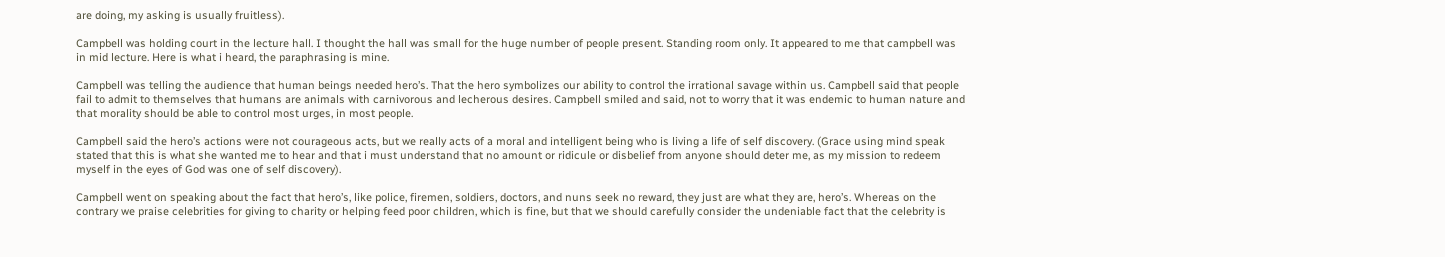are doing, my asking is usually fruitless).

Campbell was holding court in the lecture hall. I thought the hall was small for the huge number of people present. Standing room only. It appeared to me that campbell was in mid lecture. Here is what i heard, the paraphrasing is mine.

Campbell was telling the audience that human beings needed hero’s. That the hero symbolizes our ability to control the irrational savage within us. Campbell said that people fail to admit to themselves that humans are animals with carnivorous and lecherous desires. Campbell smiled and said, not to worry that it was endemic to human nature and that morality should be able to control most urges, in most people.

Campbell said the hero’s actions were not courageous acts, but we really acts of a moral and intelligent being who is living a life of self discovery. (Grace using mind speak stated that this is what she wanted me to hear and that i must understand that no amount or ridicule or disbelief from anyone should deter me, as my mission to redeem myself in the eyes of God was one of self discovery).

Campbell went on speaking about the fact that hero’s, like police, firemen, soldiers, doctors, and nuns seek no reward, they just are what they are, hero’s. Whereas on the contrary we praise celebrities for giving to charity or helping feed poor children, which is fine, but that we should carefully consider the undeniable fact that the celebrity is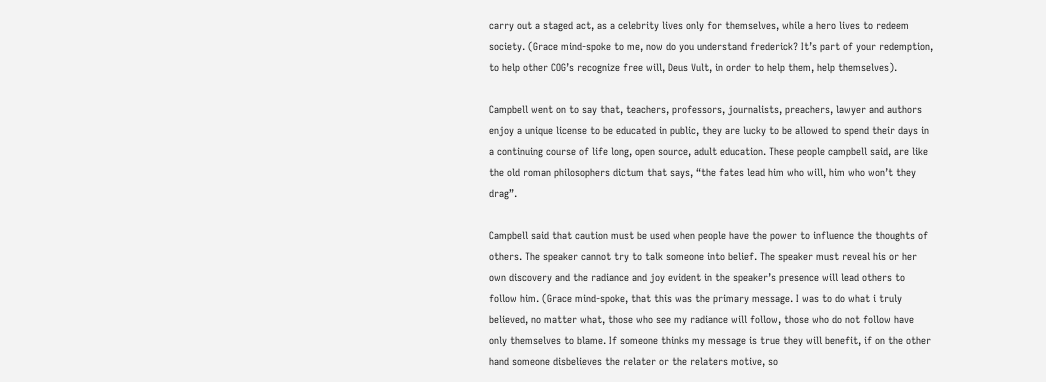carry out a staged act, as a celebrity lives only for themselves, while a hero lives to redeem society. (Grace mind-spoke to me, now do you understand frederick? It’s part of your redemption, to help other COG’s recognize free will, Deus Vult, in order to help them, help themselves).

Campbell went on to say that, teachers, professors, journalists, preachers, lawyer and authors enjoy a unique license to be educated in public, they are lucky to be allowed to spend their days in a continuing course of life long, open source, adult education. These people campbell said, are like the old roman philosophers dictum that says, “the fates lead him who will, him who won’t they drag”.

Campbell said that caution must be used when people have the power to influence the thoughts of others. The speaker cannot try to talk someone into belief. The speaker must reveal his or her own discovery and the radiance and joy evident in the speaker’s presence will lead others to follow him. (Grace mind-spoke, that this was the primary message. I was to do what i truly believed, no matter what, those who see my radiance will follow, those who do not follow have only themselves to blame. If someone thinks my message is true they will benefit, if on the other hand someone disbelieves the relater or the relaters motive, so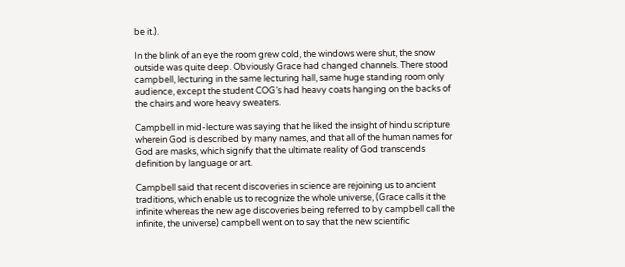be it.).

In the blink of an eye the room grew cold, the windows were shut, the snow outside was quite deep. Obviously Grace had changed channels. There stood campbell, lecturing in the same lecturing hall, same huge standing room only audience, except the student COG’s had heavy coats hanging on the backs of the chairs and wore heavy sweaters.

Campbell in mid-lecture was saying that he liked the insight of hindu scripture wherein God is described by many names, and that all of the human names for God are masks, which signify that the ultimate reality of God transcends definition by language or art.

Campbell said that recent discoveries in science are rejoining us to ancient traditions, which enable us to recognize the whole universe, (Grace calls it the infinite whereas the new age discoveries being referred to by campbell call the infinite, the universe) campbell went on to say that the new scientific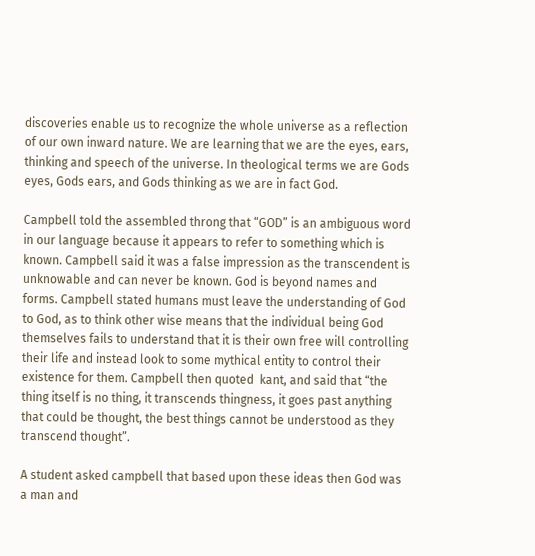discoveries enable us to recognize the whole universe as a reflection of our own inward nature. We are learning that we are the eyes, ears, thinking and speech of the universe. In theological terms we are Gods eyes, Gods ears, and Gods thinking as we are in fact God.

Campbell told the assembled throng that “GOD” is an ambiguous word in our language because it appears to refer to something which is known. Campbell said it was a false impression as the transcendent is unknowable and can never be known. God is beyond names and forms. Campbell stated humans must leave the understanding of God to God, as to think other wise means that the individual being God themselves fails to understand that it is their own free will controlling their life and instead look to some mythical entity to control their existence for them. Campbell then quoted  kant, and said that “the thing itself is no thing, it transcends thingness, it goes past anything that could be thought, the best things cannot be understood as they transcend thought”.

A student asked campbell that based upon these ideas then God was a man and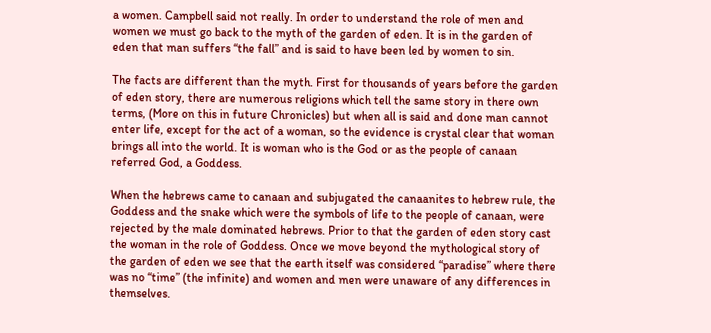a women. Campbell said not really. In order to understand the role of men and women we must go back to the myth of the garden of eden. It is in the garden of eden that man suffers “the fall” and is said to have been led by women to sin.

The facts are different than the myth. First for thousands of years before the garden of eden story, there are numerous religions which tell the same story in there own terms, (More on this in future Chronicles) but when all is said and done man cannot enter life, except for the act of a woman, so the evidence is crystal clear that woman brings all into the world. It is woman who is the God or as the people of canaan referred God, a Goddess.

When the hebrews came to canaan and subjugated the canaanites to hebrew rule, the Goddess and the snake which were the symbols of life to the people of canaan, were rejected by the male dominated hebrews. Prior to that the garden of eden story cast the woman in the role of Goddess. Once we move beyond the mythological story of the garden of eden we see that the earth itself was considered “paradise” where there was no “time” (the infinite) and women and men were unaware of any differences in themselves.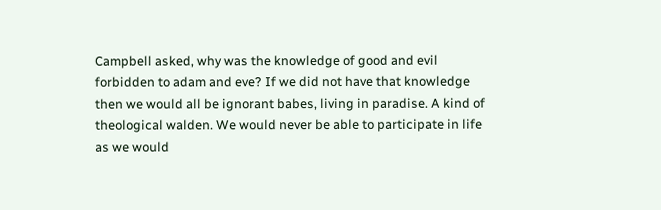Campbell asked, why was the knowledge of good and evil forbidden to adam and eve? If we did not have that knowledge then we would all be ignorant babes, living in paradise. A kind of theological walden. We would never be able to participate in life as we would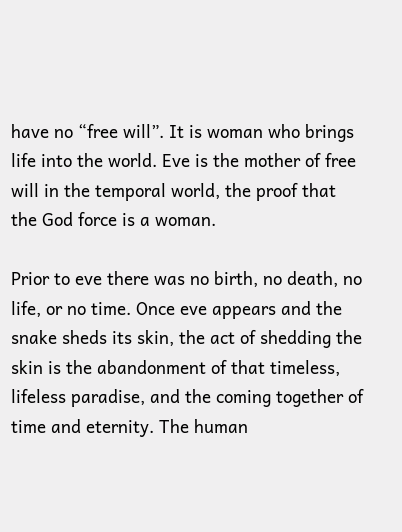have no “free will”. It is woman who brings life into the world. Eve is the mother of free will in the temporal world, the proof that the God force is a woman.

Prior to eve there was no birth, no death, no life, or no time. Once eve appears and the snake sheds its skin, the act of shedding the skin is the abandonment of that timeless, lifeless paradise, and the coming together of time and eternity. The human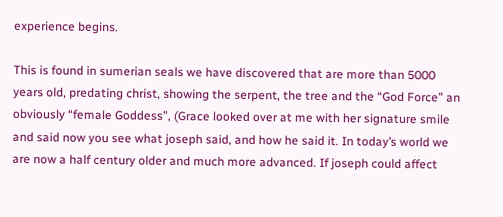experience begins.

This is found in sumerian seals we have discovered that are more than 5000 years old, predating christ, showing the serpent, the tree and the “God Force” an obviously “female Goddess”, (Grace looked over at me with her signature smile and said now you see what joseph said, and how he said it. In today’s world we are now a half century older and much more advanced. If joseph could affect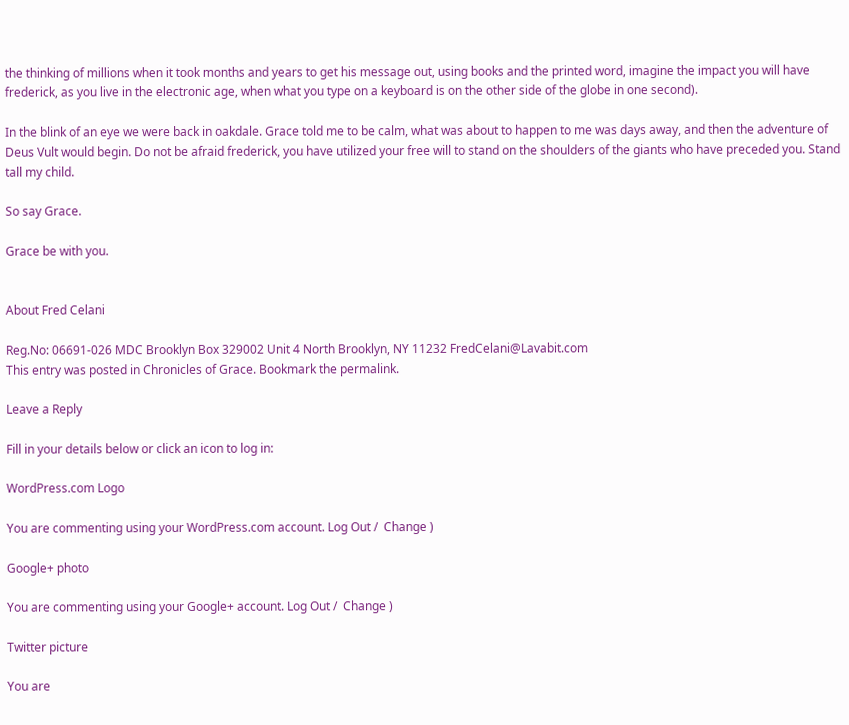the thinking of millions when it took months and years to get his message out, using books and the printed word, imagine the impact you will have frederick, as you live in the electronic age, when what you type on a keyboard is on the other side of the globe in one second).

In the blink of an eye we were back in oakdale. Grace told me to be calm, what was about to happen to me was days away, and then the adventure of Deus Vult would begin. Do not be afraid frederick, you have utilized your free will to stand on the shoulders of the giants who have preceded you. Stand tall my child.

So say Grace.

Grace be with you.


About Fred Celani

Reg.No: 06691-026 MDC Brooklyn Box 329002 Unit 4 North Brooklyn, NY 11232 FredCelani@Lavabit.com
This entry was posted in Chronicles of Grace. Bookmark the permalink.

Leave a Reply

Fill in your details below or click an icon to log in:

WordPress.com Logo

You are commenting using your WordPress.com account. Log Out /  Change )

Google+ photo

You are commenting using your Google+ account. Log Out /  Change )

Twitter picture

You are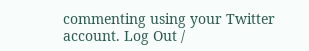commenting using your Twitter account. Log Out /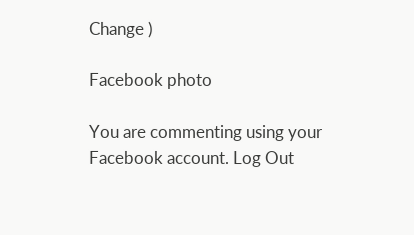Change )

Facebook photo

You are commenting using your Facebook account. Log Out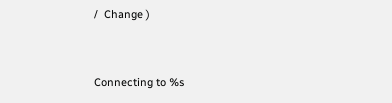/  Change )


Connecting to %s